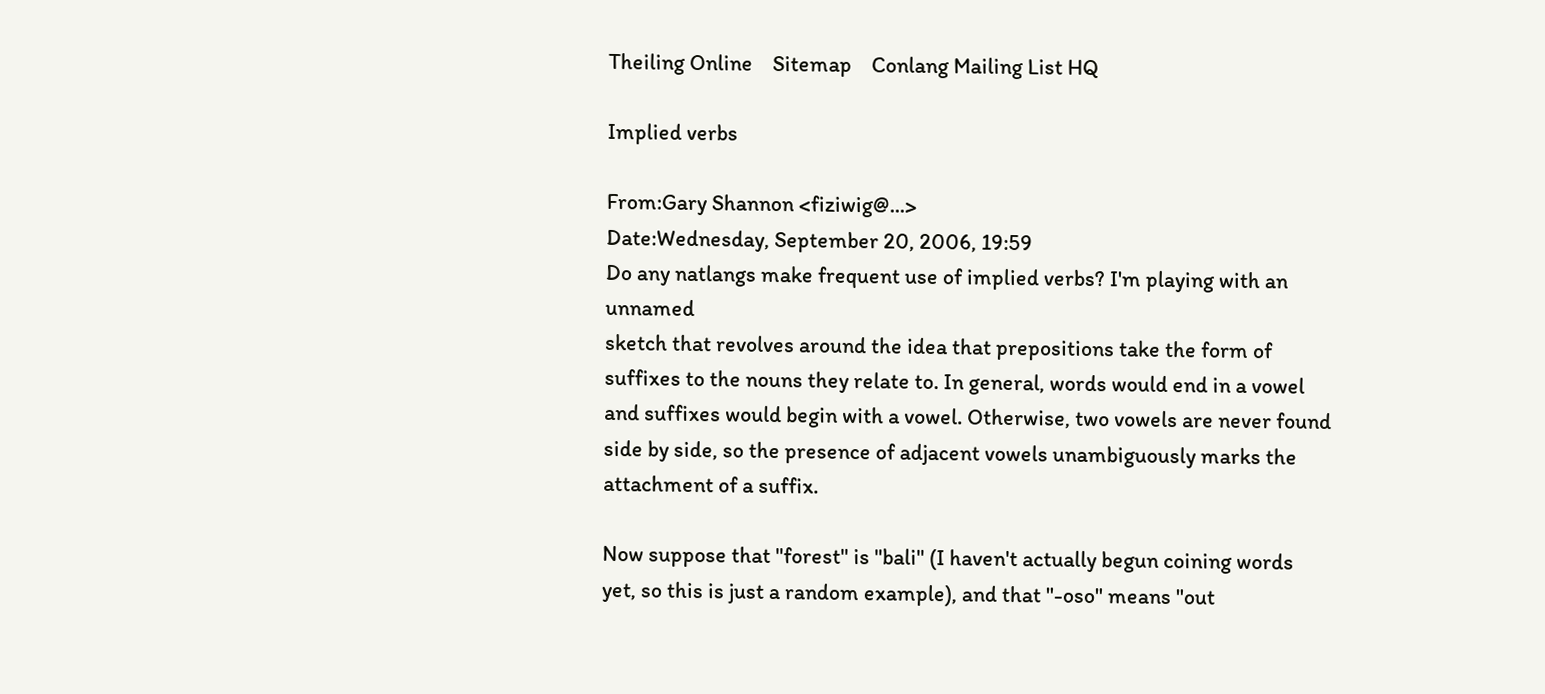Theiling Online    Sitemap    Conlang Mailing List HQ

Implied verbs

From:Gary Shannon <fiziwig@...>
Date:Wednesday, September 20, 2006, 19:59
Do any natlangs make frequent use of implied verbs? I'm playing with an unnamed
sketch that revolves around the idea that prepositions take the form of
suffixes to the nouns they relate to. In general, words would end in a vowel
and suffixes would begin with a vowel. Otherwise, two vowels are never found
side by side, so the presence of adjacent vowels unambiguously marks the
attachment of a suffix.

Now suppose that "forest" is "bali" (I haven't actually begun coining words
yet, so this is just a random example), and that "-oso" means "out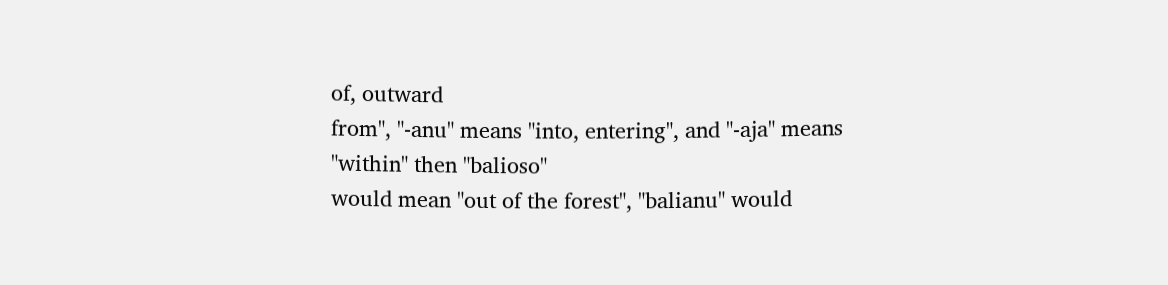of, outward
from", "-anu" means "into, entering", and "-aja" means "within" then "balioso"
would mean "out of the forest", "balianu" would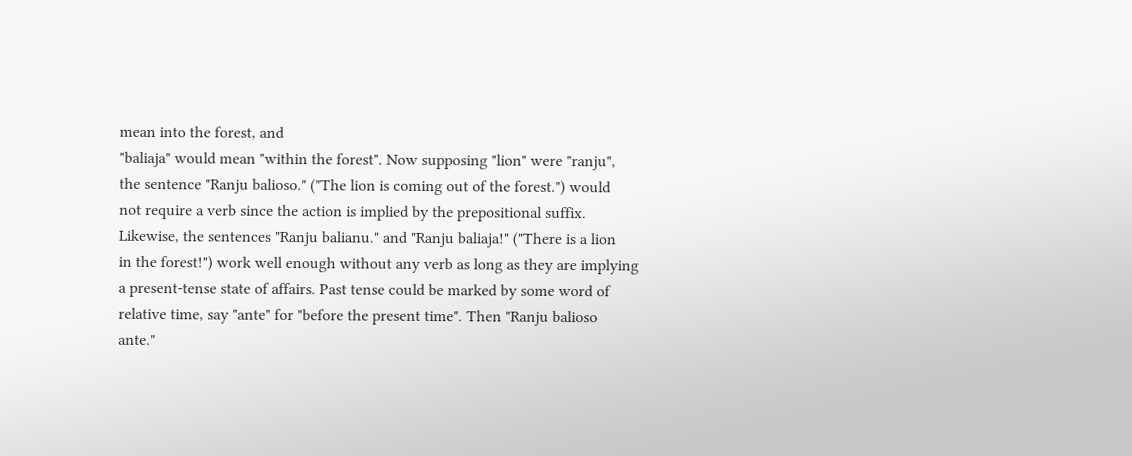mean into the forest, and
"baliaja" would mean "within the forest". Now supposing "lion" were "ranju",
the sentence "Ranju balioso." ("The lion is coming out of the forest.") would
not require a verb since the action is implied by the prepositional suffix.
Likewise, the sentences "Ranju balianu." and "Ranju baliaja!" ("There is a lion
in the forest!") work well enough without any verb as long as they are implying
a present-tense state of affairs. Past tense could be marked by some word of
relative time, say "ante" for "before the present time". Then "Ranju balioso
ante."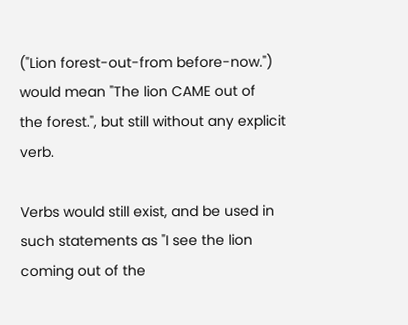("Lion forest-out-from before-now.") would mean "The lion CAME out of
the forest.", but still without any explicit verb.

Verbs would still exist, and be used in such statements as "I see the lion
coming out of the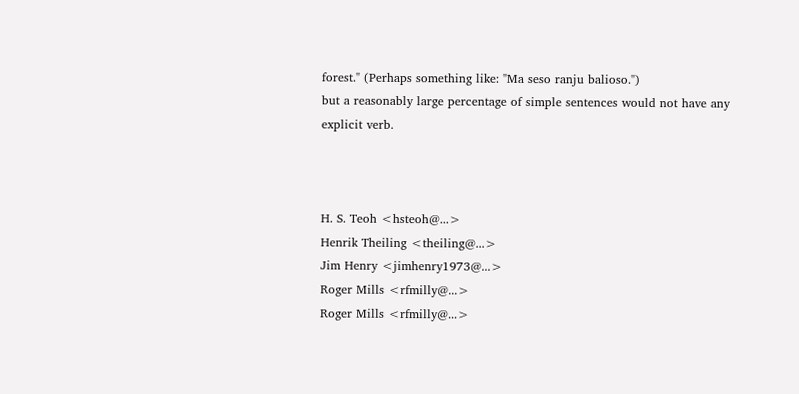forest." (Perhaps something like: "Ma seso ranju balioso.")
but a reasonably large percentage of simple sentences would not have any
explicit verb.



H. S. Teoh <hsteoh@...>
Henrik Theiling <theiling@...>
Jim Henry <jimhenry1973@...>
Roger Mills <rfmilly@...>
Roger Mills <rfmilly@...>